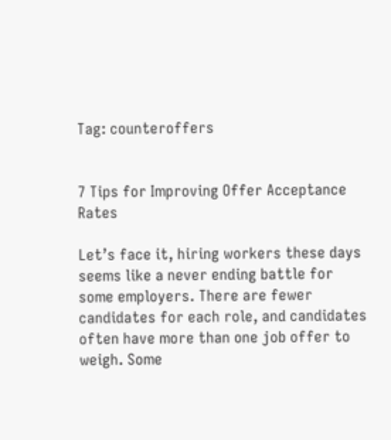Tag: counteroffers


7 Tips for Improving Offer Acceptance Rates

Let’s face it, hiring workers these days seems like a never ending battle for some employers. There are fewer candidates for each role, and candidates often have more than one job offer to weigh. Some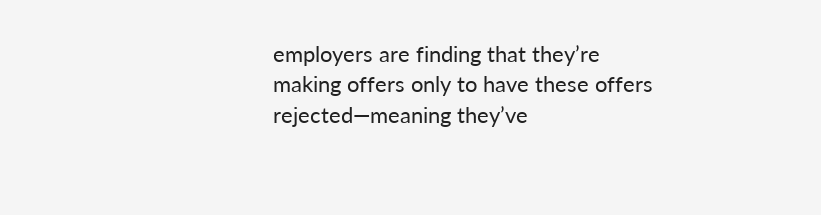employers are finding that they’re making offers only to have these offers rejected—meaning they’ve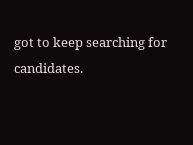got to keep searching for candidates.